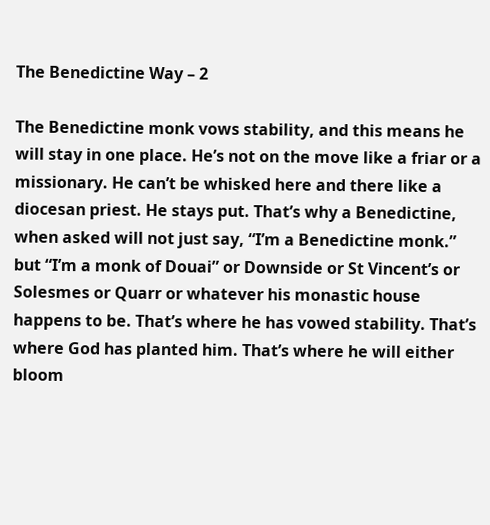The Benedictine Way – 2

The Benedictine monk vows stability, and this means he will stay in one place. He’s not on the move like a friar or a missionary. He can’t be whisked here and there like a diocesan priest. He stays put. That’s why a Benedictine, when asked will not just say, “I’m a Benedictine monk.” but “I’m a monk of Douai” or Downside or St Vincent’s or Solesmes or Quarr or whatever his monastic house happens to be. That’s where he has vowed stability. That’s where God has planted him. That’s where he will either bloom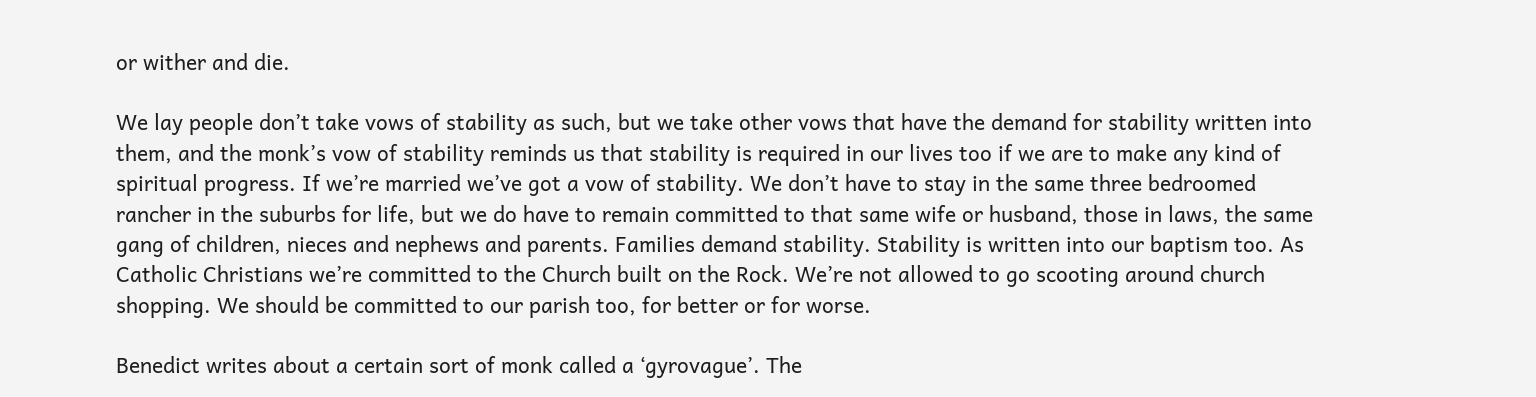or wither and die.

We lay people don’t take vows of stability as such, but we take other vows that have the demand for stability written into them, and the monk’s vow of stability reminds us that stability is required in our lives too if we are to make any kind of spiritual progress. If we’re married we’ve got a vow of stability. We don’t have to stay in the same three bedroomed rancher in the suburbs for life, but we do have to remain committed to that same wife or husband, those in laws, the same gang of children, nieces and nephews and parents. Families demand stability. Stability is written into our baptism too. As Catholic Christians we’re committed to the Church built on the Rock. We’re not allowed to go scooting around church shopping. We should be committed to our parish too, for better or for worse.

Benedict writes about a certain sort of monk called a ‘gyrovague’. The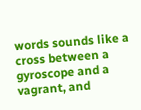words sounds like a cross between a gyroscope and a vagrant, and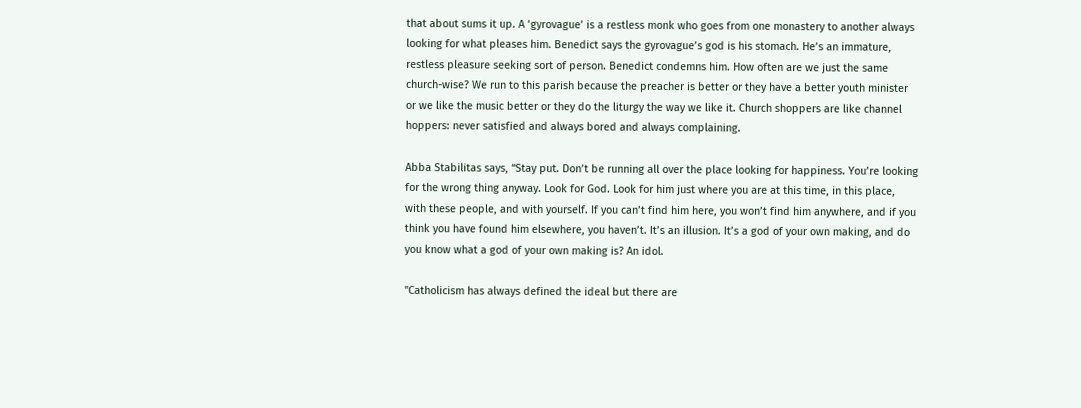that about sums it up. A ‘gyrovague’ is a restless monk who goes from one monastery to another always looking for what pleases him. Benedict says the gyrovague’s god is his stomach. He’s an immature, restless pleasure seeking sort of person. Benedict condemns him. How often are we just the same church-wise? We run to this parish because the preacher is better or they have a better youth minister or we like the music better or they do the liturgy the way we like it. Church shoppers are like channel hoppers: never satisfied and always bored and always complaining.

Abba Stabilitas says, “Stay put. Don’t be running all over the place looking for happiness. You’re looking for the wrong thing anyway. Look for God. Look for him just where you are at this time, in this place, with these people, and with yourself. If you can’t find him here, you won’t find him anywhere, and if you think you have found him elsewhere, you haven’t. It’s an illusion. It’s a god of your own making, and do you know what a god of your own making is? An idol.

"Catholicism has always defined the ideal but there are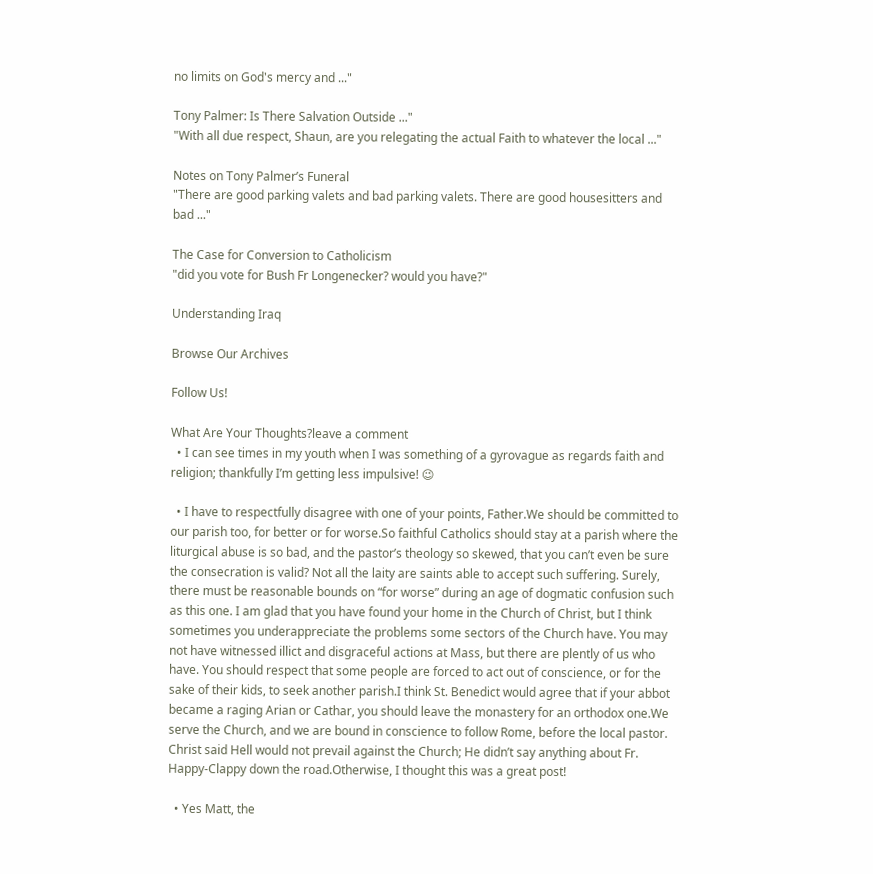no limits on God's mercy and ..."

Tony Palmer: Is There Salvation Outside ..."
"With all due respect, Shaun, are you relegating the actual Faith to whatever the local ..."

Notes on Tony Palmer’s Funeral
"There are good parking valets and bad parking valets. There are good housesitters and bad ..."

The Case for Conversion to Catholicism
"did you vote for Bush Fr Longenecker? would you have?"

Understanding Iraq

Browse Our Archives

Follow Us!

What Are Your Thoughts?leave a comment
  • I can see times in my youth when I was something of a gyrovague as regards faith and religion; thankfully I’m getting less impulsive! 😉

  • I have to respectfully disagree with one of your points, Father.We should be committed to our parish too, for better or for worse.So faithful Catholics should stay at a parish where the liturgical abuse is so bad, and the pastor’s theology so skewed, that you can’t even be sure the consecration is valid? Not all the laity are saints able to accept such suffering. Surely, there must be reasonable bounds on “for worse” during an age of dogmatic confusion such as this one. I am glad that you have found your home in the Church of Christ, but I think sometimes you underappreciate the problems some sectors of the Church have. You may not have witnessed illict and disgraceful actions at Mass, but there are plently of us who have. You should respect that some people are forced to act out of conscience, or for the sake of their kids, to seek another parish.I think St. Benedict would agree that if your abbot became a raging Arian or Cathar, you should leave the monastery for an orthodox one.We serve the Church, and we are bound in conscience to follow Rome, before the local pastor. Christ said Hell would not prevail against the Church; He didn’t say anything about Fr. Happy-Clappy down the road.Otherwise, I thought this was a great post!

  • Yes Matt, the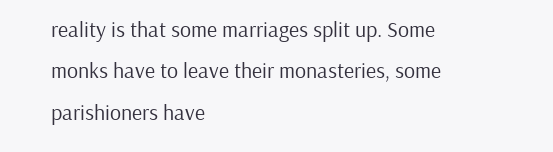reality is that some marriages split up. Some monks have to leave their monasteries, some parishioners have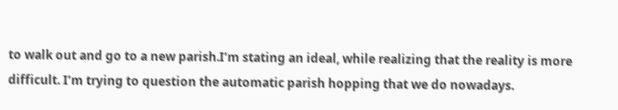to walk out and go to a new parish.I’m stating an ideal, while realizing that the reality is more difficult. I’m trying to question the automatic parish hopping that we do nowadays.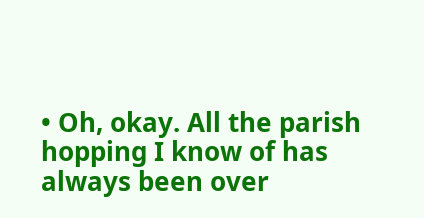• Oh, okay. All the parish hopping I know of has always been over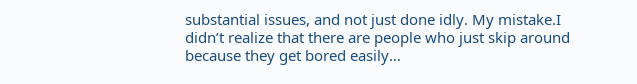substantial issues, and not just done idly. My mistake.I didn’t realize that there are people who just skip around because they get bored easily…